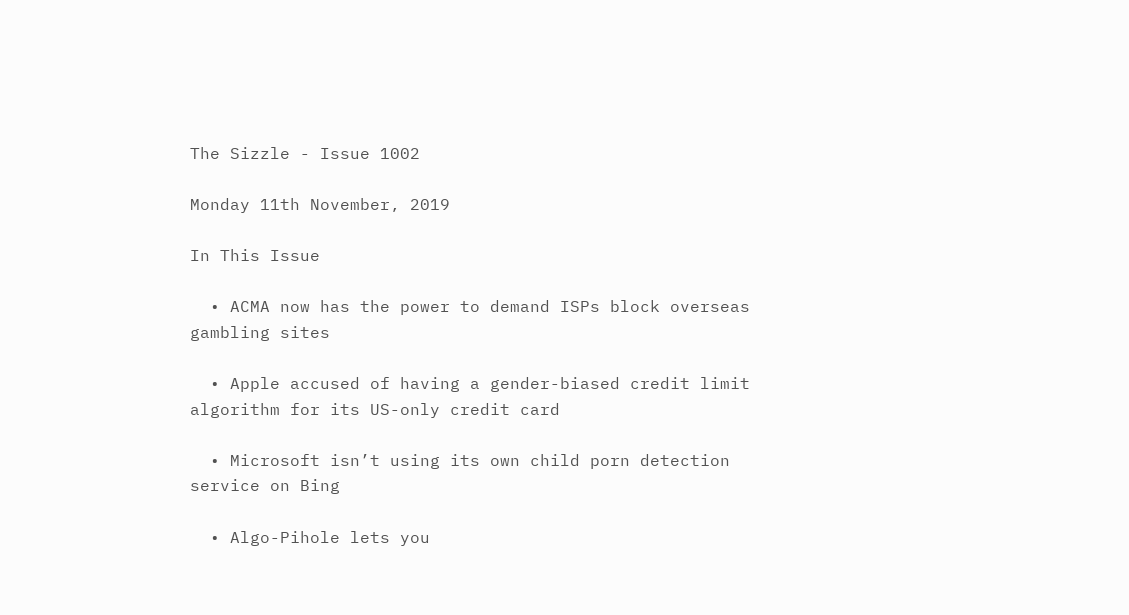The Sizzle - Issue 1002

Monday 11th November, 2019

In This Issue

  • ACMA now has the power to demand ISPs block overseas gambling sites

  • Apple accused of having a gender-biased credit limit algorithm for its US-only credit card

  • Microsoft isn’t using its own child porn detection service on Bing

  • Algo-Pihole lets you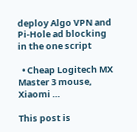deploy Algo VPN and Pi-Hole ad blocking in the one script

  • Cheap Logitech MX Master 3 mouse, Xiaomi …

This post is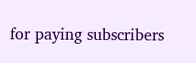for paying subscribers